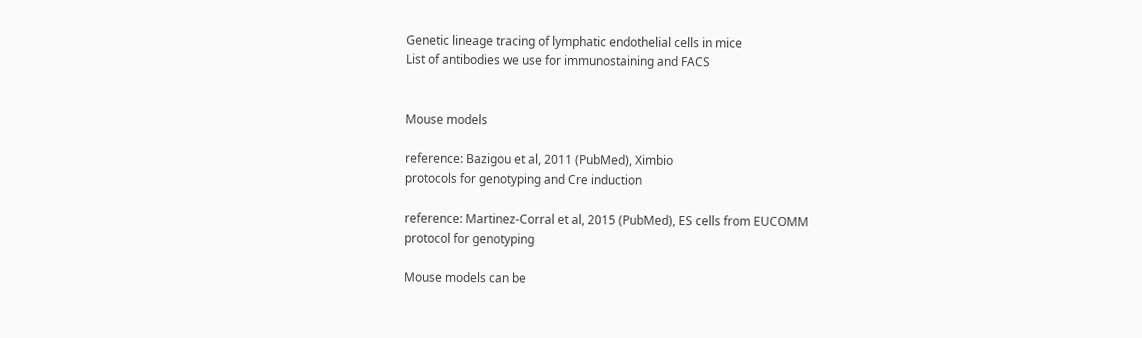Genetic lineage tracing of lymphatic endothelial cells in mice
List of antibodies we use for immunostaining and FACS


Mouse models

reference: Bazigou et al, 2011 (PubMed), Ximbio
protocols for genotyping and Cre induction

reference: Martinez-Corral et al, 2015 (PubMed), ES cells from EUCOMM
protocol for genotyping

Mouse models can be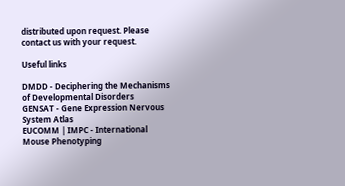distributed upon request. Please contact us with your request.

Useful links

DMDD - Deciphering the Mechanisms of Developmental Disorders
GENSAT - Gene Expression Nervous System Atlas
EUCOMM | IMPC - International Mouse Phenotyping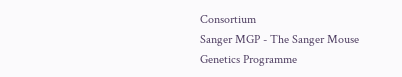Consortium
Sanger MGP - The Sanger Mouse Genetics Programme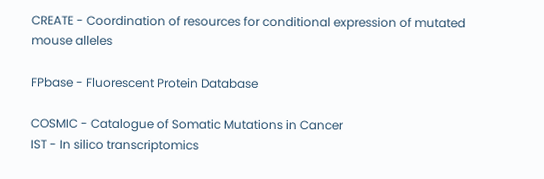CREATE - Coordination of resources for conditional expression of mutated mouse alleles

FPbase - Fluorescent Protein Database

COSMIC - Catalogue of Somatic Mutations in Cancer
IST - In silico transcriptomics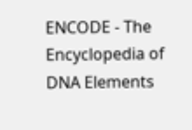ENCODE - The Encyclopedia of DNA Elements